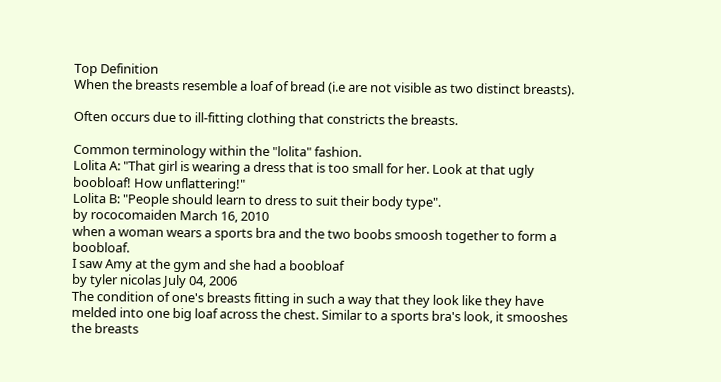Top Definition
When the breasts resemble a loaf of bread (i.e are not visible as two distinct breasts).

Often occurs due to ill-fitting clothing that constricts the breasts.

Common terminology within the "lolita" fashion.
Lolita A: "That girl is wearing a dress that is too small for her. Look at that ugly boobloaf! How unflattering!"
Lolita B: "People should learn to dress to suit their body type".
by rococomaiden March 16, 2010
when a woman wears a sports bra and the two boobs smoosh together to form a boobloaf.
I saw Amy at the gym and she had a boobloaf
by tyler nicolas July 04, 2006
The condition of one's breasts fitting in such a way that they look like they have melded into one big loaf across the chest. Similar to a sports bra's look, it smooshes the breasts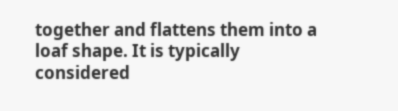together and flattens them into a loaf shape. It is typically considered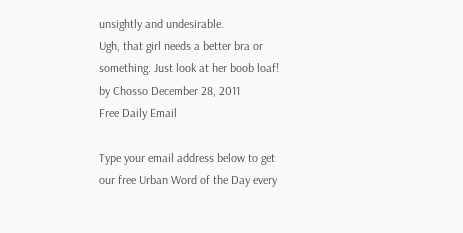unsightly and undesirable.
Ugh, that girl needs a better bra or something. Just look at her boob loaf!
by Chosso December 28, 2011
Free Daily Email

Type your email address below to get our free Urban Word of the Day every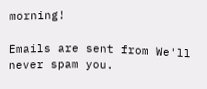morning!

Emails are sent from We'll never spam you.